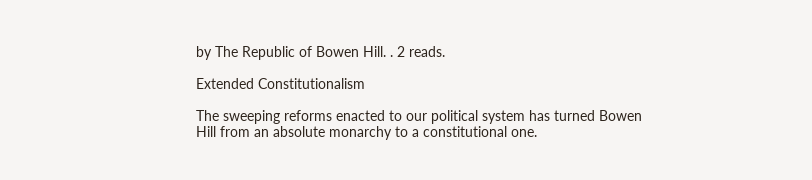by The Republic of Bowen Hill. . 2 reads.

Extended Constitutionalism

The sweeping reforms enacted to our political system has turned Bowen Hill from an absolute monarchy to a constitutional one.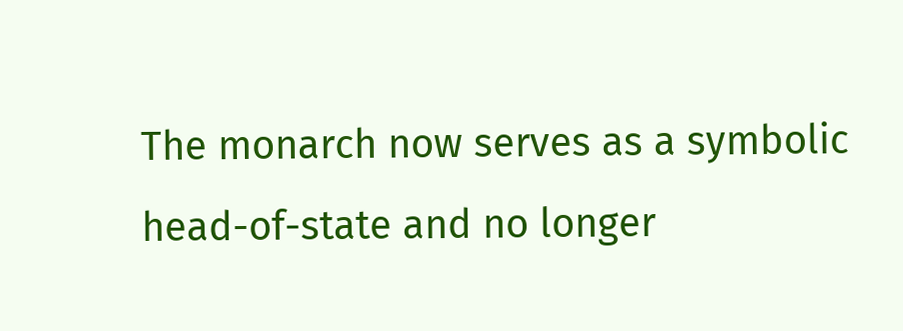The monarch now serves as a symbolic head-of-state and no longer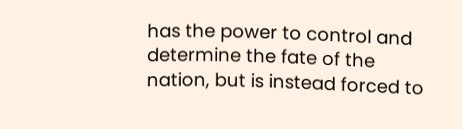has the power to control and determine the fate of the nation, but is instead forced to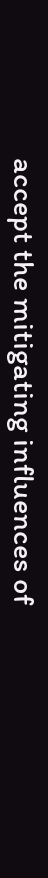accept the mitigating influences of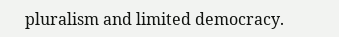pluralism and limited democracy.